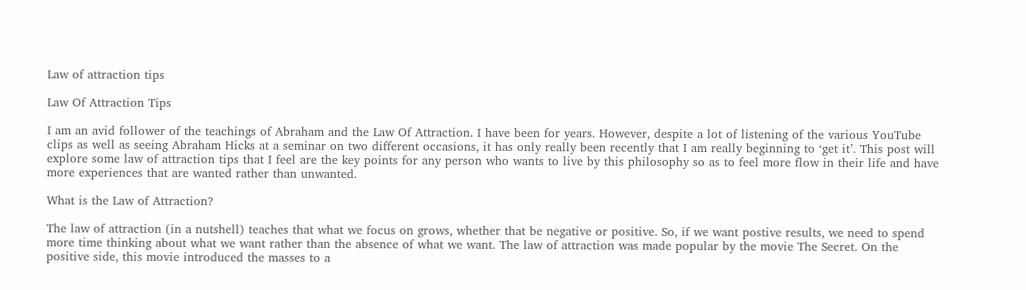Law of attraction tips

Law Of Attraction Tips

I am an avid follower of the teachings of Abraham and the Law Of Attraction. I have been for years. However, despite a lot of listening of the various YouTube clips as well as seeing Abraham Hicks at a seminar on two different occasions, it has only really been recently that I am really beginning to ‘get it’. This post will explore some law of attraction tips that I feel are the key points for any person who wants to live by this philosophy so as to feel more flow in their life and have more experiences that are wanted rather than unwanted.

What is the Law of Attraction?

The law of attraction (in a nutshell) teaches that what we focus on grows, whether that be negative or positive. So, if we want postive results, we need to spend more time thinking about what we want rather than the absence of what we want. The law of attraction was made popular by the movie The Secret. On the positive side, this movie introduced the masses to a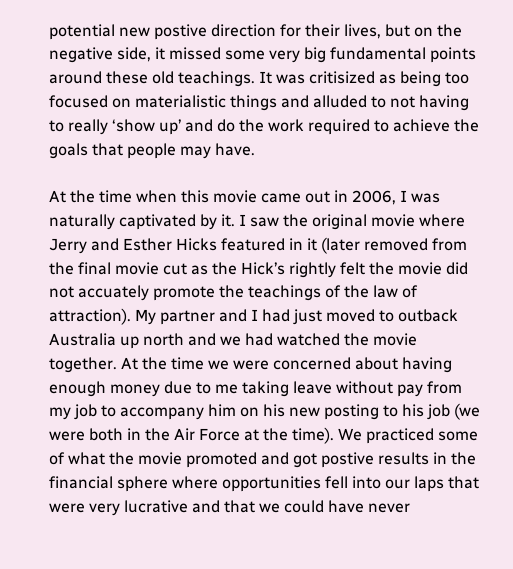potential new postive direction for their lives, but on the negative side, it missed some very big fundamental points around these old teachings. It was critisized as being too focused on materialistic things and alluded to not having to really ‘show up’ and do the work required to achieve the goals that people may have.

At the time when this movie came out in 2006, I was naturally captivated by it. I saw the original movie where Jerry and Esther Hicks featured in it (later removed from the final movie cut as the Hick’s rightly felt the movie did not accuately promote the teachings of the law of attraction). My partner and I had just moved to outback Australia up north and we had watched the movie together. At the time we were concerned about having enough money due to me taking leave without pay from my job to accompany him on his new posting to his job (we were both in the Air Force at the time). We practiced some of what the movie promoted and got postive results in the financial sphere where opportunities fell into our laps that were very lucrative and that we could have never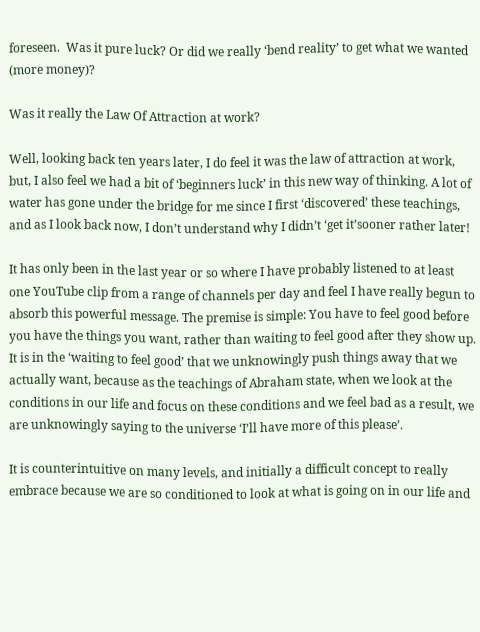foreseen.  Was it pure luck? Or did we really ‘bend reality’ to get what we wanted (more money)?

Was it really the Law Of Attraction at work?

Well, looking back ten years later, I do feel it was the law of attraction at work, but, I also feel we had a bit of ‘beginners luck’ in this new way of thinking. A lot of water has gone under the bridge for me since I first ‘discovered’ these teachings, and as I look back now, I don’t understand why I didn’t ‘get it’sooner rather later!

It has only been in the last year or so where I have probably listened to at least one YouTube clip from a range of channels per day and feel I have really begun to absorb this powerful message. The premise is simple: You have to feel good before you have the things you want, rather than waiting to feel good after they show up. It is in the ‘waiting to feel good’ that we unknowingly push things away that we actually want, because as the teachings of Abraham state, when we look at the conditions in our life and focus on these conditions and we feel bad as a result, we are unknowingly saying to the universe ‘I’ll have more of this please’.

It is counterintuitive on many levels, and initially a difficult concept to really embrace because we are so conditioned to look at what is going on in our life and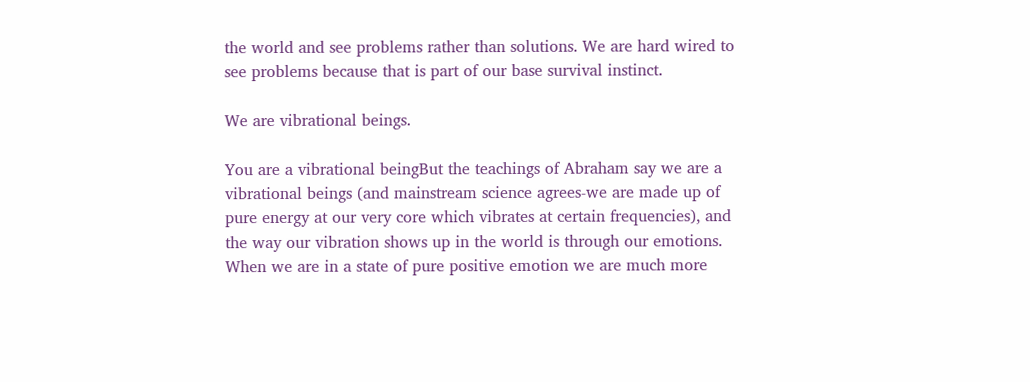the world and see problems rather than solutions. We are hard wired to see problems because that is part of our base survival instinct.

We are vibrational beings.

You are a vibrational beingBut the teachings of Abraham say we are a vibrational beings (and mainstream science agrees-we are made up of pure energy at our very core which vibrates at certain frequencies), and the way our vibration shows up in the world is through our emotions. When we are in a state of pure positive emotion we are much more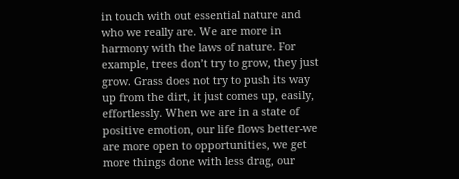in touch with out essential nature and who we really are. We are more in harmony with the laws of nature. For example, trees don’t try to grow, they just grow. Grass does not try to push its way up from the dirt, it just comes up, easily, effortlessly. When we are in a state of positive emotion, our life flows better-we are more open to opportunities, we get more things done with less drag, our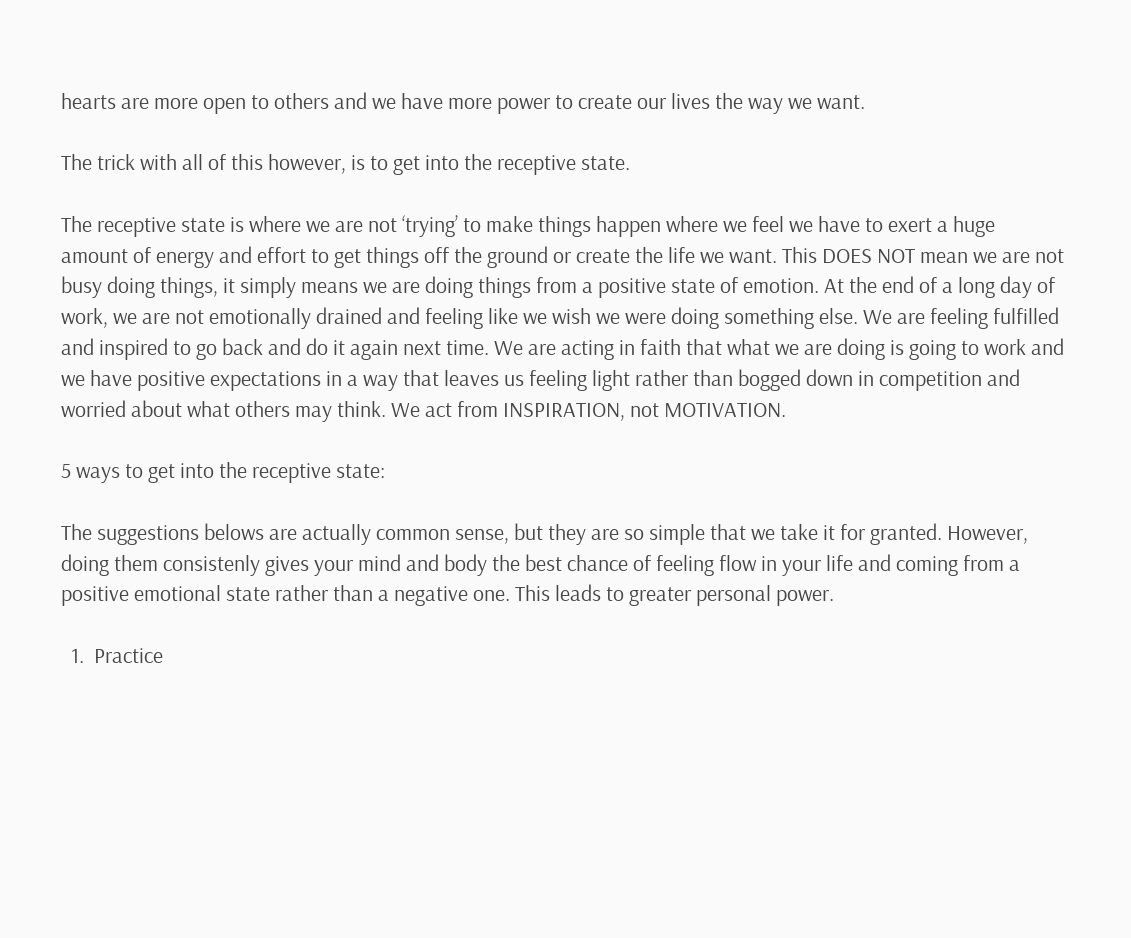hearts are more open to others and we have more power to create our lives the way we want.

The trick with all of this however, is to get into the receptive state.

The receptive state is where we are not ‘trying’ to make things happen where we feel we have to exert a huge amount of energy and effort to get things off the ground or create the life we want. This DOES NOT mean we are not busy doing things, it simply means we are doing things from a positive state of emotion. At the end of a long day of work, we are not emotionally drained and feeling like we wish we were doing something else. We are feeling fulfilled and inspired to go back and do it again next time. We are acting in faith that what we are doing is going to work and we have positive expectations in a way that leaves us feeling light rather than bogged down in competition and worried about what others may think. We act from INSPIRATION, not MOTIVATION.

5 ways to get into the receptive state:

The suggestions belows are actually common sense, but they are so simple that we take it for granted. However, doing them consistenly gives your mind and body the best chance of feeling flow in your life and coming from a positive emotional state rather than a negative one. This leads to greater personal power.

  1.  Practice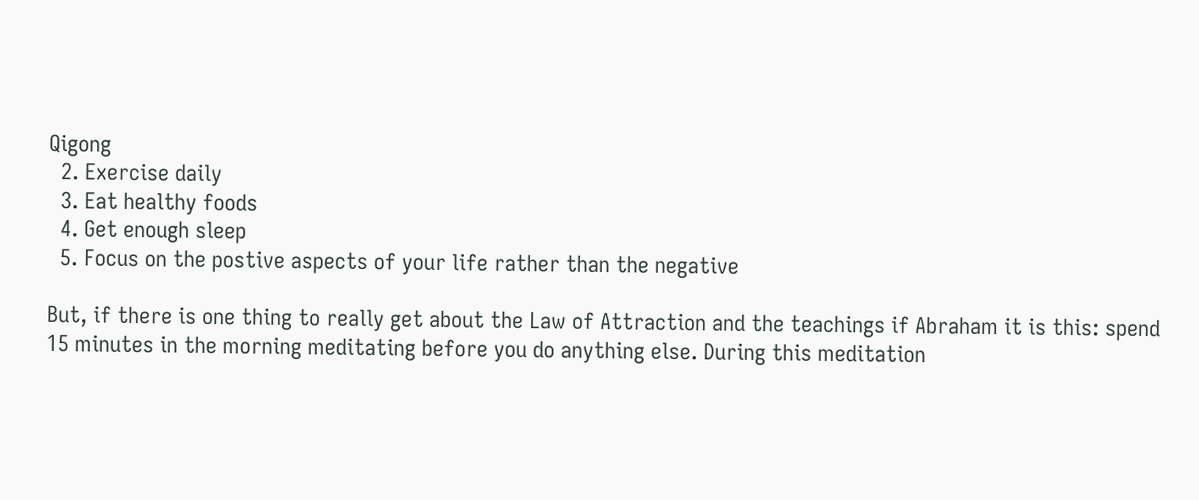Qigong
  2. Exercise daily
  3. Eat healthy foods
  4. Get enough sleep
  5. Focus on the postive aspects of your life rather than the negative

But, if there is one thing to really get about the Law of Attraction and the teachings if Abraham it is this: spend 15 minutes in the morning meditating before you do anything else. During this meditation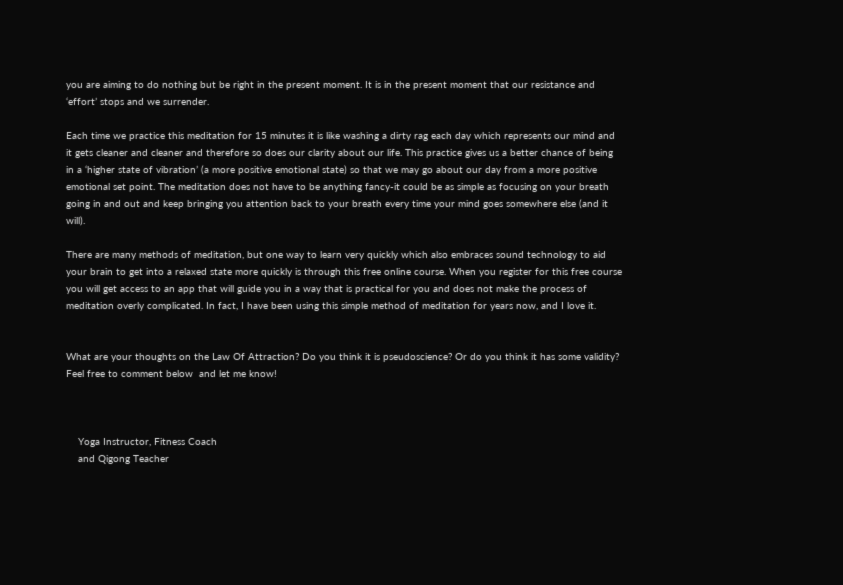you are aiming to do nothing but be right in the present moment. It is in the present moment that our resistance and ‘effort’ stops and we surrender.

Each time we practice this meditation for 15 minutes it is like washing a dirty rag each day which represents our mind and it gets cleaner and cleaner and therefore so does our clarity about our life. This practice gives us a better chance of being in a ‘higher state of vibration’ (a more positive emotional state) so that we may go about our day from a more positive emotional set point. The meditation does not have to be anything fancy-it could be as simple as focusing on your breath going in and out and keep bringing you attention back to your breath every time your mind goes somewhere else (and it will).

There are many methods of meditation, but one way to learn very quickly which also embraces sound technology to aid your brain to get into a relaxed state more quickly is through this free online course. When you register for this free course you will get access to an app that will guide you in a way that is practical for you and does not make the process of meditation overly complicated. In fact, I have been using this simple method of meditation for years now, and I love it.


What are your thoughts on the Law Of Attraction? Do you think it is pseudoscience? Or do you think it has some validity? Feel free to comment below  and let me know!



    Yoga Instructor, Fitness Coach
    and Qigong Teacher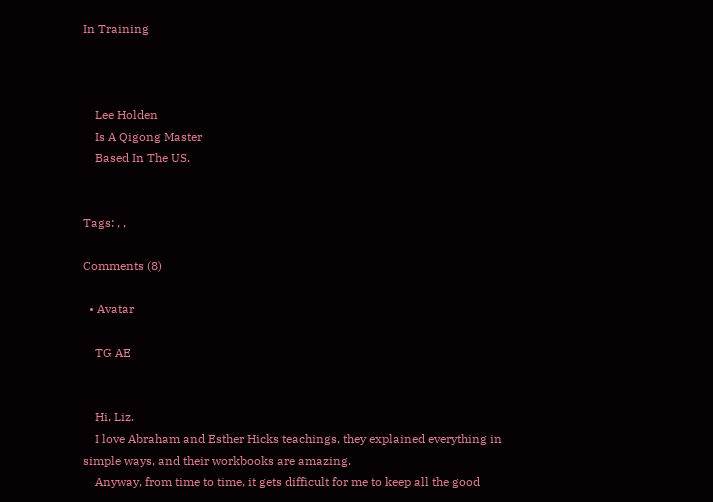In Training



    Lee Holden
    Is A Qigong Master
    Based In The US.


Tags: , ,

Comments (8)

  • Avatar

    TG AE


    Hi, Liz.
    I love Abraham and Esther Hicks teachings, they explained everything in simple ways, and their workbooks are amazing.
    Anyway, from time to time, it gets difficult for me to keep all the good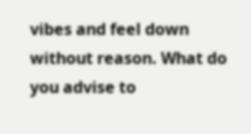vibes and feel down without reason. What do you advise to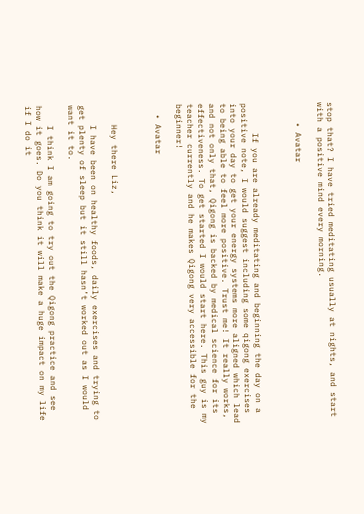stop that? I have tried meditating usually at nights, and start with a positive mind every morning.

    • Avatar



      If you are already meditating and beginning the day on a positive note, I would suggest including some qigong exercises into your day to get your energy systems more aligned which lead to being able to feel more positive. Trust me! It really works, and not only that, Qigong is backed by medical science for its effectiveness. To get started I would start here. This guy is my teacher currently and he makes Qigong very accessible for the beginner!

  • Avatar



    Hey there Liz,

    I have been on healthy foods, daily exercises and trying to get plenty of sleep but it still hasn’t worked out as I would want it to.

    I think I am going to try out the Qigong practice and see how it goes. Do you think it will make a huge impact on my life if I do it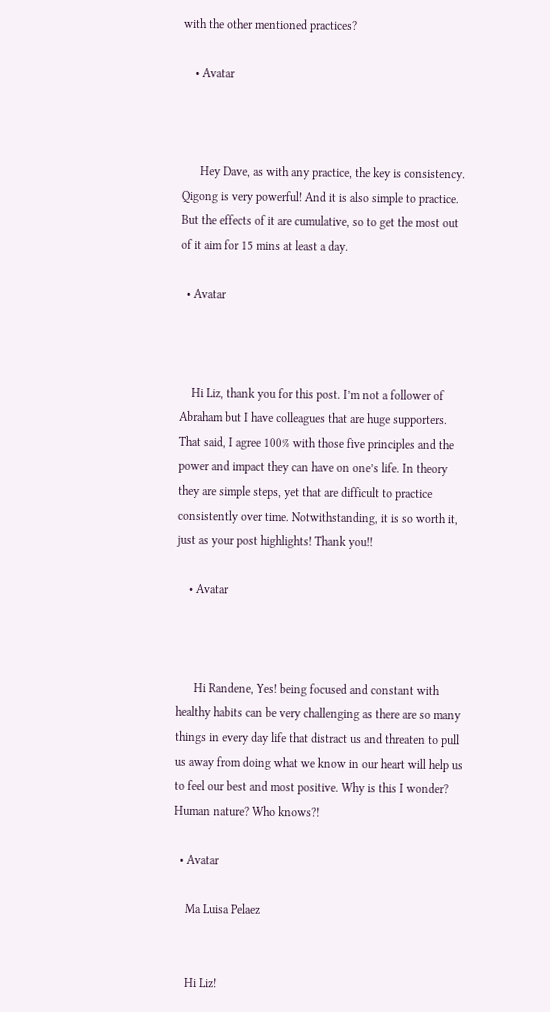with the other mentioned practices?

    • Avatar



      Hey Dave, as with any practice, the key is consistency. Qigong is very powerful! And it is also simple to practice. But the effects of it are cumulative, so to get the most out of it aim for 15 mins at least a day.

  • Avatar



    Hi Liz, thank you for this post. I’m not a follower of Abraham but I have colleagues that are huge supporters. That said, I agree 100% with those five principles and the power and impact they can have on one’s life. In theory they are simple steps, yet that are difficult to practice consistently over time. Notwithstanding, it is so worth it, just as your post highlights! Thank you!!

    • Avatar



      Hi Randene, Yes! being focused and constant with healthy habits can be very challenging as there are so many things in every day life that distract us and threaten to pull us away from doing what we know in our heart will help us to feel our best and most positive. Why is this I wonder? Human nature? Who knows?!

  • Avatar

    Ma Luisa Pelaez


    Hi Liz!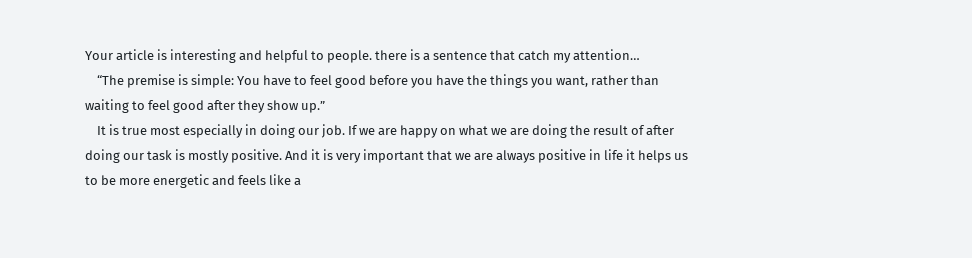Your article is interesting and helpful to people. there is a sentence that catch my attention…
    “The premise is simple: You have to feel good before you have the things you want, rather than waiting to feel good after they show up.”
    It is true most especially in doing our job. If we are happy on what we are doing the result of after doing our task is mostly positive. And it is very important that we are always positive in life it helps us to be more energetic and feels like a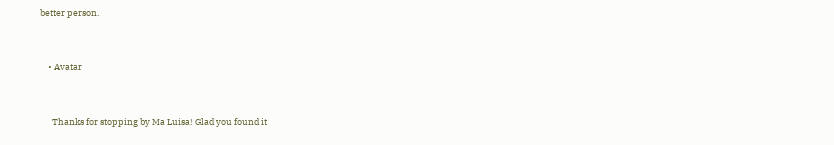better person.



    • Avatar



      Thanks for stopping by Ma Luisa! Glad you found it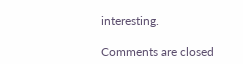interesting.

Comments are closed